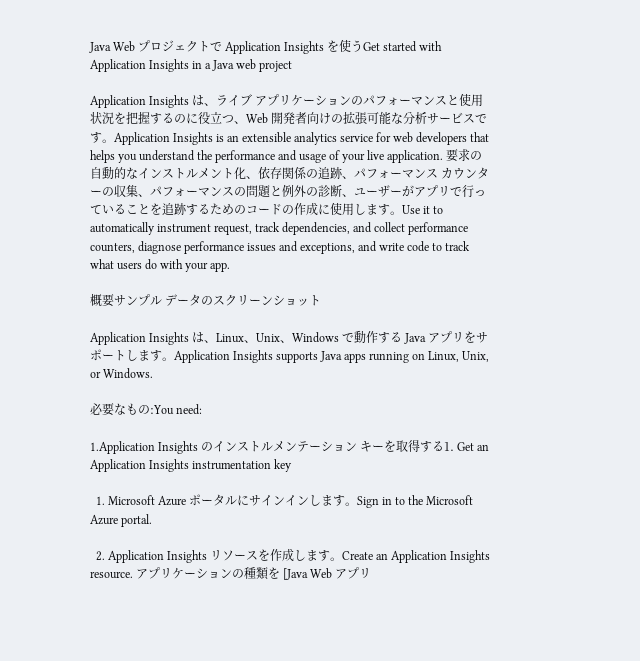Java Web プロジェクトで Application Insights を使うGet started with Application Insights in a Java web project

Application Insights は、ライブ アプリケーションのパフォーマンスと使用状況を把握するのに役立つ、Web 開発者向けの拡張可能な分析サービスです。Application Insights is an extensible analytics service for web developers that helps you understand the performance and usage of your live application. 要求の自動的なインストルメント化、依存関係の追跡、パフォーマンス カウンターの収集、パフォーマンスの問題と例外の診断、ユーザーがアプリで行っていることを追跡するためのコードの作成に使用します。Use it to automatically instrument request, track dependencies, and collect performance counters, diagnose performance issues and exceptions, and write code to track what users do with your app.

概要サンプル データのスクリーンショット

Application Insights は、Linux、Unix、Windows で動作する Java アプリをサポートします。Application Insights supports Java apps running on Linux, Unix, or Windows.

必要なもの:You need:

1.Application Insights のインストルメンテーション キーを取得する1. Get an Application Insights instrumentation key

  1. Microsoft Azure ポータルにサインインします。Sign in to the Microsoft Azure portal.

  2. Application Insights リソースを作成します。Create an Application Insights resource. アプリケーションの種類を [Java Web アプリ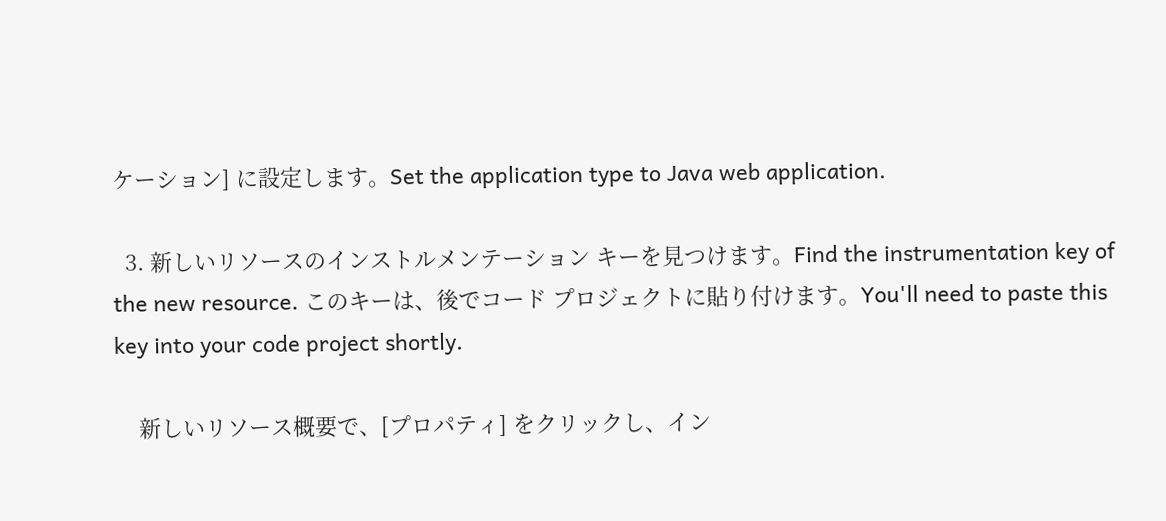ケーション] に設定します。Set the application type to Java web application.

  3. 新しいリソースのインストルメンテーション キーを見つけます。Find the instrumentation key of the new resource. このキーは、後でコード プロジェクトに貼り付けます。You'll need to paste this key into your code project shortly.

    新しいリソース概要で、[プロパティ] をクリックし、イン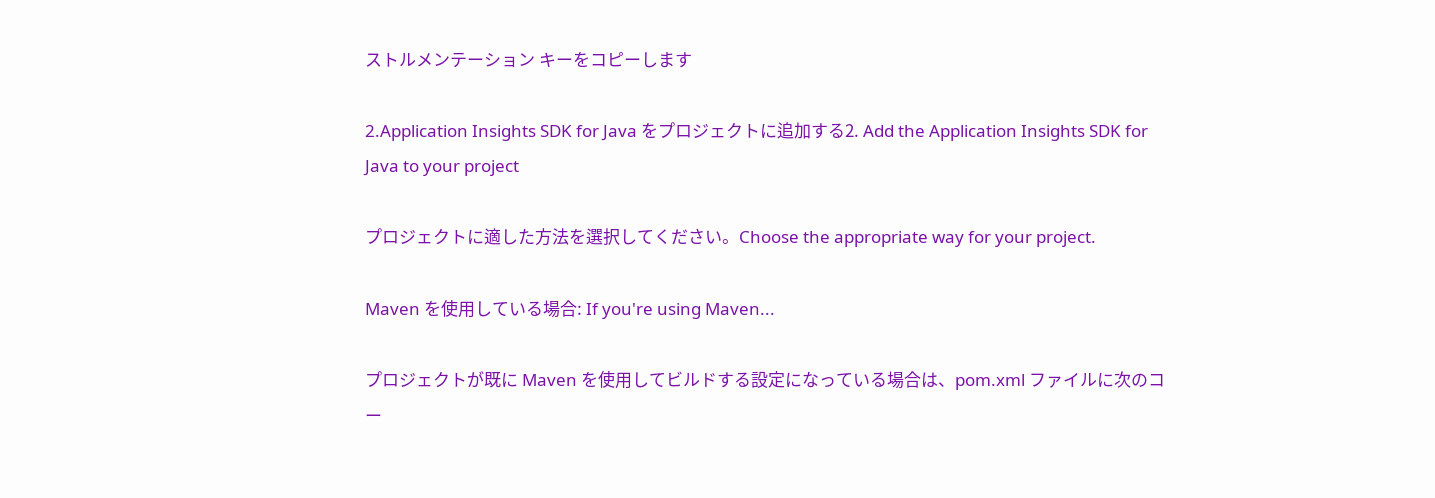ストルメンテーション キーをコピーします

2.Application Insights SDK for Java をプロジェクトに追加する2. Add the Application Insights SDK for Java to your project

プロジェクトに適した方法を選択してください。Choose the appropriate way for your project.

Maven を使用している場合: If you're using Maven...

プロジェクトが既に Maven を使用してビルドする設定になっている場合は、pom.xml ファイルに次のコー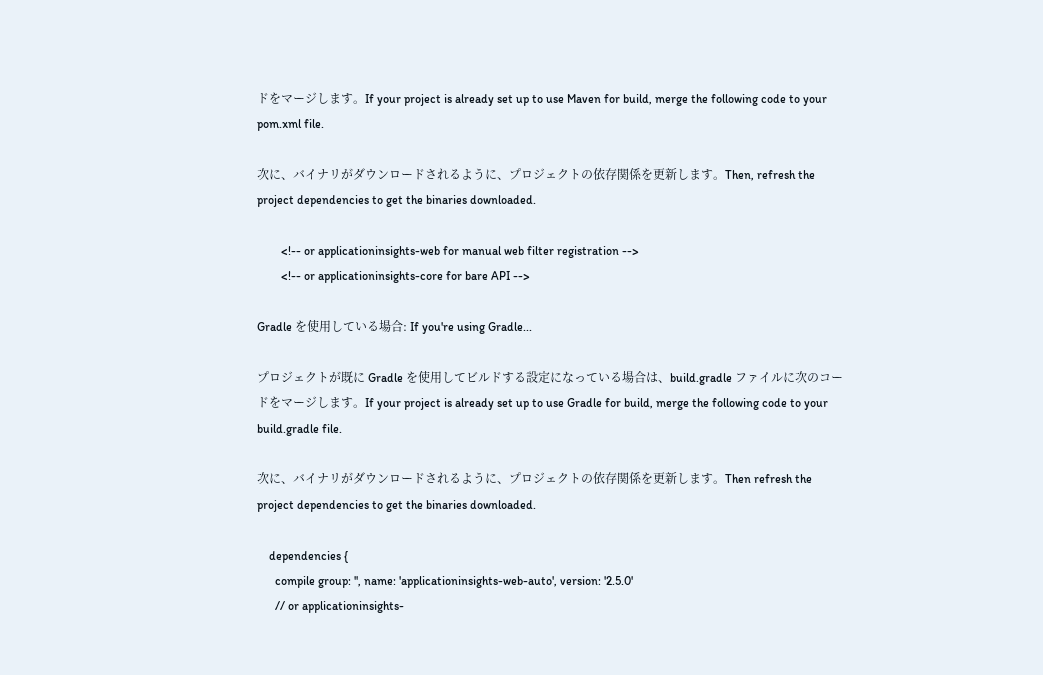ドをマージします。If your project is already set up to use Maven for build, merge the following code to your pom.xml file.

次に、バイナリがダウンロードされるように、プロジェクトの依存関係を更新します。Then, refresh the project dependencies to get the binaries downloaded.

        <!-- or applicationinsights-web for manual web filter registration -->
        <!-- or applicationinsights-core for bare API -->

Gradle を使用している場合: If you're using Gradle...

プロジェクトが既に Gradle を使用してビルドする設定になっている場合は、build.gradle ファイルに次のコードをマージします。If your project is already set up to use Gradle for build, merge the following code to your build.gradle file.

次に、バイナリがダウンロードされるように、プロジェクトの依存関係を更新します。Then refresh the project dependencies to get the binaries downloaded.

    dependencies {
      compile group: '', name: 'applicationinsights-web-auto', version: '2.5.0'
      // or applicationinsights-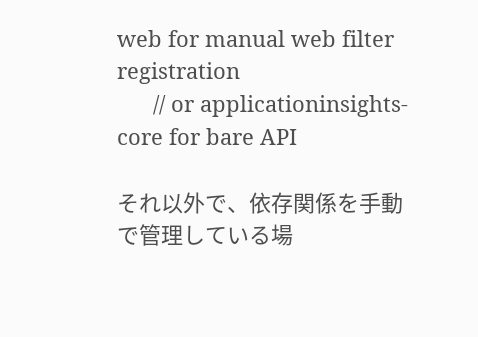web for manual web filter registration
      // or applicationinsights-core for bare API

それ以外で、依存関係を手動で管理している場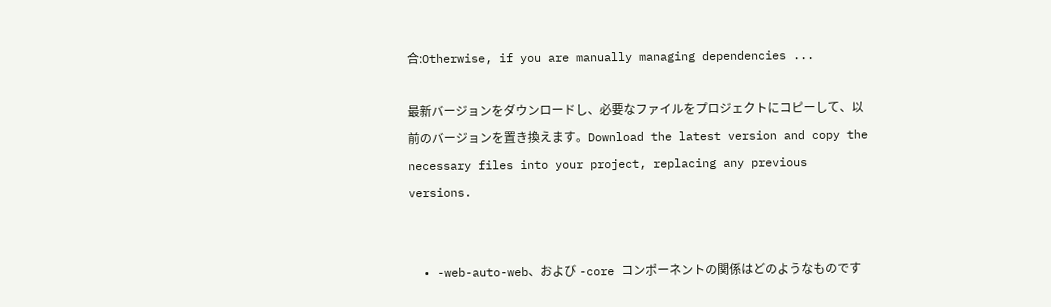合:Otherwise, if you are manually managing dependencies ...

最新バージョンをダウンロードし、必要なファイルをプロジェクトにコピーして、以前のバージョンを置き換えます。Download the latest version and copy the necessary files into your project, replacing any previous versions.


  • -web-auto-web、および -core コンポーネントの関係はどのようなものです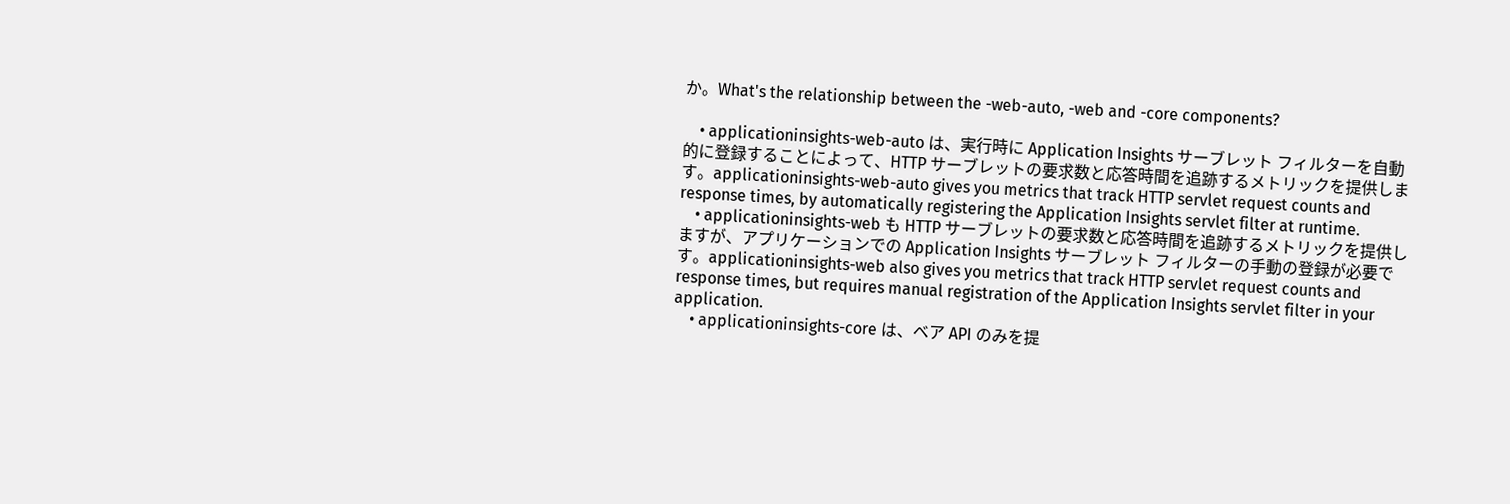か。What's the relationship between the -web-auto, -web and -core components?

    • applicationinsights-web-auto は、実行時に Application Insights サーブレット フィルターを自動的に登録することによって、HTTP サーブレットの要求数と応答時間を追跡するメトリックを提供します。applicationinsights-web-auto gives you metrics that track HTTP servlet request counts and response times, by automatically registering the Application Insights servlet filter at runtime.
    • applicationinsights-web も HTTP サーブレットの要求数と応答時間を追跡するメトリックを提供しますが、アプリケーションでの Application Insights サーブレット フィルターの手動の登録が必要です。applicationinsights-web also gives you metrics that track HTTP servlet request counts and response times, but requires manual registration of the Application Insights servlet filter in your application.
    • applicationinsights-core は、ベア API のみを提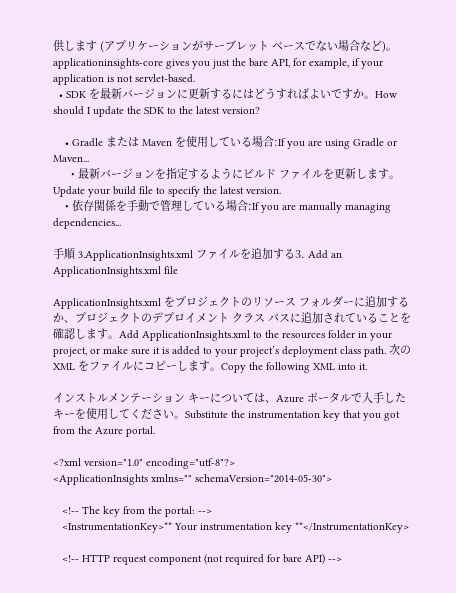供します (アプリケーションがサーブレット ベースでない場合など)。applicationinsights-core gives you just the bare API, for example, if your application is not servlet-based.
  • SDK を最新バージョンに更新するにはどうすればよいですか。How should I update the SDK to the latest version?

    • Gradle または Maven を使用している場合:If you are using Gradle or Maven...
      • 最新バージョンを指定するようにビルド ファイルを更新します。Update your build file to specify the latest version.
    • 依存関係を手動で管理している場合:If you are manually managing dependencies...

手順 3.ApplicationInsights.xml ファイルを追加する3. Add an ApplicationInsights.xml file

ApplicationInsights.xml をプロジェクトのリソース フォルダーに追加するか、プロジェクトのデプロイメント クラス パスに追加されていることを確認します。Add ApplicationInsights.xml to the resources folder in your project, or make sure it is added to your project’s deployment class path. 次の XML をファイルにコピーします。Copy the following XML into it.

インストルメンテーション キーについては、Azure ポータルで入手したキーを使用してください。Substitute the instrumentation key that you got from the Azure portal.

<?xml version="1.0" encoding="utf-8"?>
<ApplicationInsights xmlns="" schemaVersion="2014-05-30">

   <!-- The key from the portal: -->
   <InstrumentationKey>** Your instrumentation key **</InstrumentationKey>

   <!-- HTTP request component (not required for bare API) -->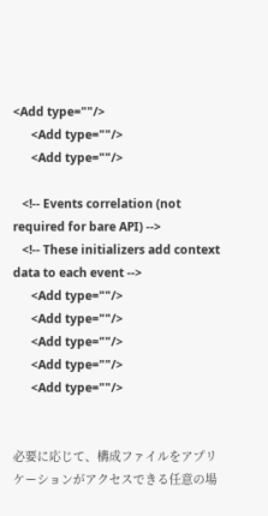<Add type=""/>
      <Add type=""/>
      <Add type=""/>

   <!-- Events correlation (not required for bare API) -->
   <!-- These initializers add context data to each event -->
      <Add type=""/>
      <Add type=""/>
      <Add type=""/>
      <Add type=""/>
      <Add type=""/>


必要に応じて、構成ファイルをアプリケーションがアクセスできる任意の場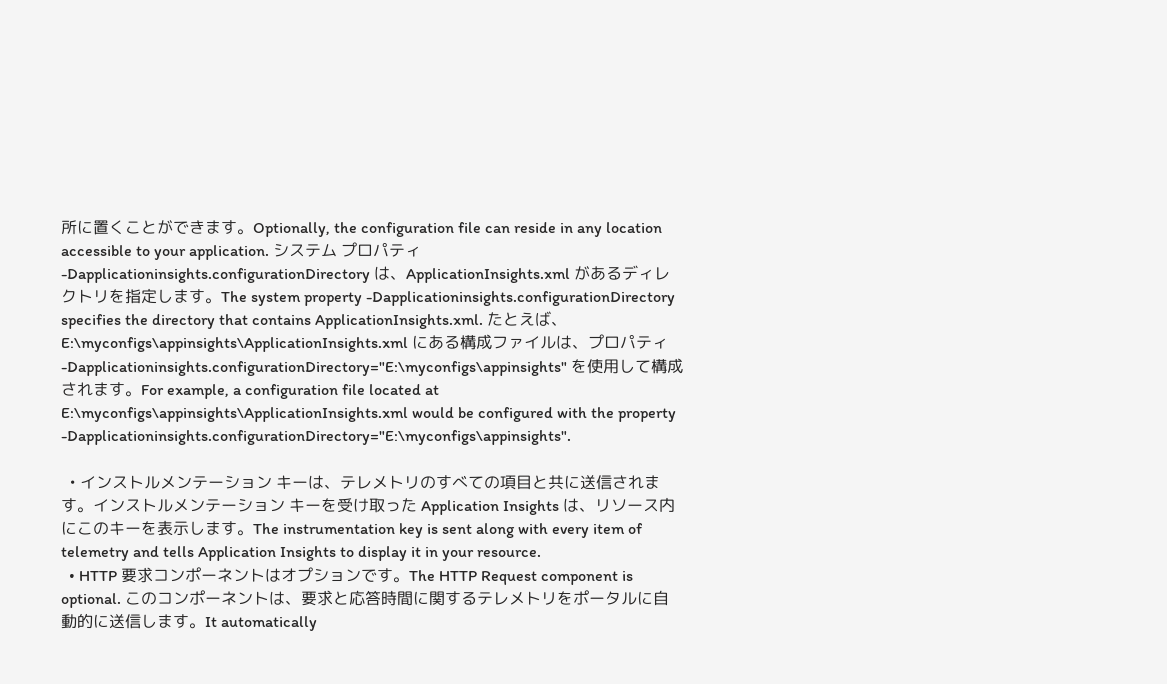所に置くことができます。Optionally, the configuration file can reside in any location accessible to your application. システム プロパティ -Dapplicationinsights.configurationDirectory は、ApplicationInsights.xml があるディレクトリを指定します。The system property -Dapplicationinsights.configurationDirectory specifies the directory that contains ApplicationInsights.xml. たとえば、E:\myconfigs\appinsights\ApplicationInsights.xml にある構成ファイルは、プロパティ -Dapplicationinsights.configurationDirectory="E:\myconfigs\appinsights" を使用して構成されます。For example, a configuration file located at E:\myconfigs\appinsights\ApplicationInsights.xml would be configured with the property -Dapplicationinsights.configurationDirectory="E:\myconfigs\appinsights".

  • インストルメンテーション キーは、テレメトリのすべての項目と共に送信されます。インストルメンテーション キーを受け取った Application Insights は、リソース内にこのキーを表示します。The instrumentation key is sent along with every item of telemetry and tells Application Insights to display it in your resource.
  • HTTP 要求コンポーネントはオプションです。The HTTP Request component is optional. このコンポーネントは、要求と応答時間に関するテレメトリをポータルに自動的に送信します。It automatically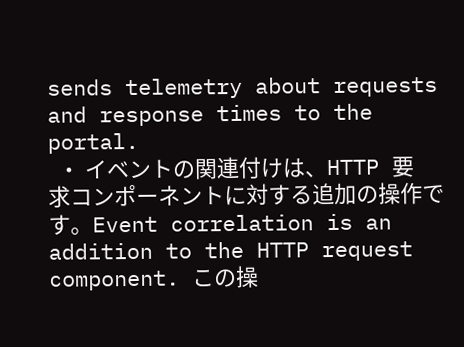sends telemetry about requests and response times to the portal.
  • イベントの関連付けは、HTTP 要求コンポーネントに対する追加の操作です。Event correlation is an addition to the HTTP request component. この操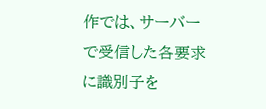作では、サーバーで受信した各要求に識別子を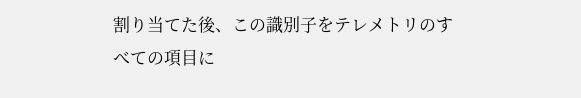割り当てた後、この識別子をテレメトリのすべての項目に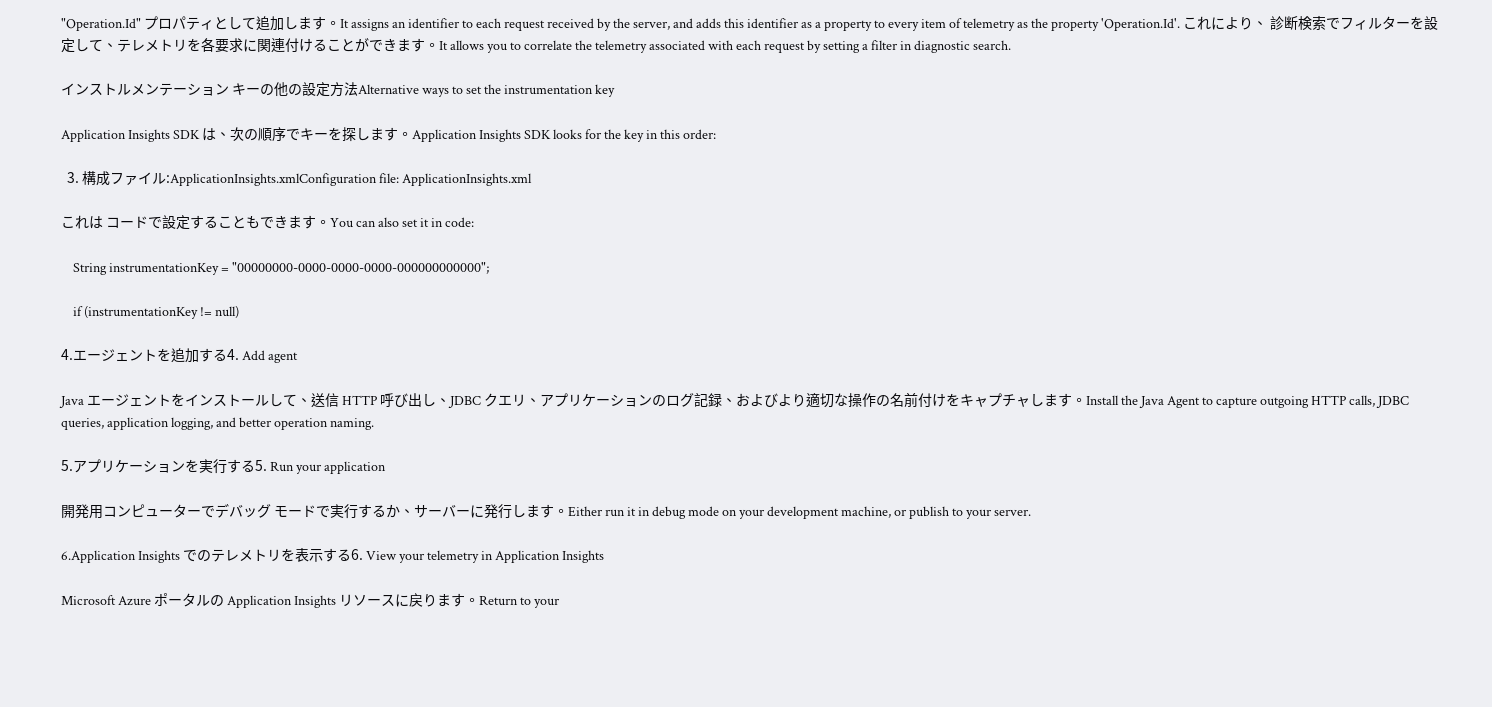"Operation.Id" プロパティとして追加します。It assigns an identifier to each request received by the server, and adds this identifier as a property to every item of telemetry as the property 'Operation.Id'. これにより、 診断検索でフィルターを設定して、テレメトリを各要求に関連付けることができます。It allows you to correlate the telemetry associated with each request by setting a filter in diagnostic search.

インストルメンテーション キーの他の設定方法Alternative ways to set the instrumentation key

Application Insights SDK は、次の順序でキーを探します。Application Insights SDK looks for the key in this order:

  3. 構成ファイル:ApplicationInsights.xmlConfiguration file: ApplicationInsights.xml

これは コードで設定することもできます。You can also set it in code:

    String instrumentationKey = "00000000-0000-0000-0000-000000000000";

    if (instrumentationKey != null)

4.エージェントを追加する4. Add agent

Java エージェントをインストールして、送信 HTTP 呼び出し、JDBC クエリ、アプリケーションのログ記録、およびより適切な操作の名前付けをキャプチャします。Install the Java Agent to capture outgoing HTTP calls, JDBC queries, application logging, and better operation naming.

5.アプリケーションを実行する5. Run your application

開発用コンピューターでデバッグ モードで実行するか、サーバーに発行します。Either run it in debug mode on your development machine, or publish to your server.

6.Application Insights でのテレメトリを表示する6. View your telemetry in Application Insights

Microsoft Azure ポータルの Application Insights リソースに戻ります。Return to your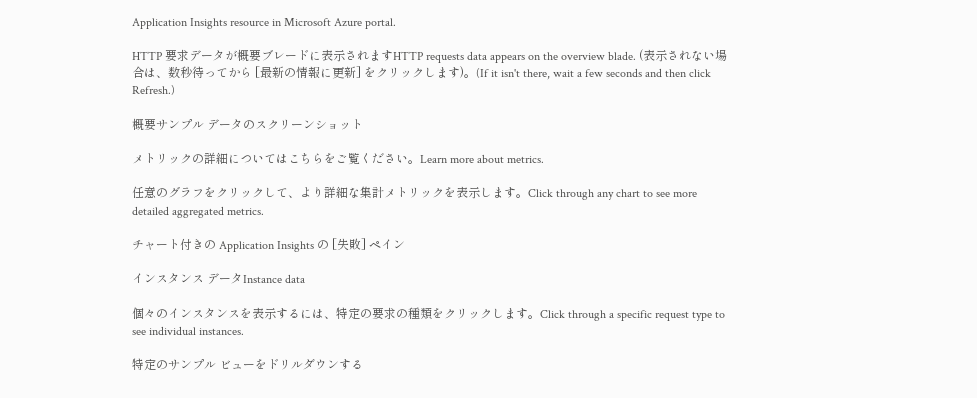Application Insights resource in Microsoft Azure portal.

HTTP 要求データが概要ブレードに表示されますHTTP requests data appears on the overview blade. (表示されない場合は、数秒待ってから [最新の情報に更新] をクリックします)。(If it isn't there, wait a few seconds and then click Refresh.)

概要サンプル データのスクリーンショット

メトリックの詳細についてはこちらをご覧ください。Learn more about metrics.

任意のグラフをクリックして、より詳細な集計メトリックを表示します。Click through any chart to see more detailed aggregated metrics.

チャート付きの Application Insights の [失敗] ペイン

インスタンス データInstance data

個々のインスタンスを表示するには、特定の要求の種類をクリックします。Click through a specific request type to see individual instances.

特定のサンプル ビューをドリルダウンする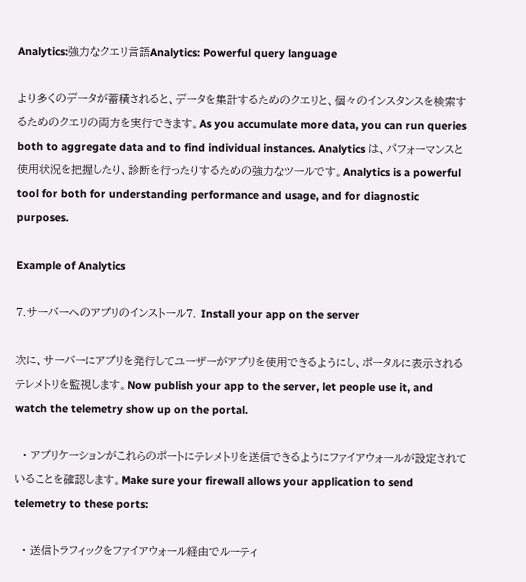Analytics:強力なクエリ言語Analytics: Powerful query language

より多くのデータが蓄積されると、データを集計するためのクエリと、個々のインスタンスを検索するためのクエリの両方を実行できます。As you accumulate more data, you can run queries both to aggregate data and to find individual instances. Analytics は、パフォーマンスと使用状況を把握したり、診断を行ったりするための強力なツールです。Analytics is a powerful tool for both for understanding performance and usage, and for diagnostic purposes.

Example of Analytics

7.サーバーへのアプリのインストール7. Install your app on the server

次に、サーバーにアプリを発行してユーザーがアプリを使用できるようにし、ポータルに表示されるテレメトリを監視します。Now publish your app to the server, let people use it, and watch the telemetry show up on the portal.

  • アプリケーションがこれらのポートにテレメトリを送信できるようにファイアウォールが設定されていることを確認します。Make sure your firewall allows your application to send telemetry to these ports:

  • 送信トラフィックをファイアウォール経由でルーティ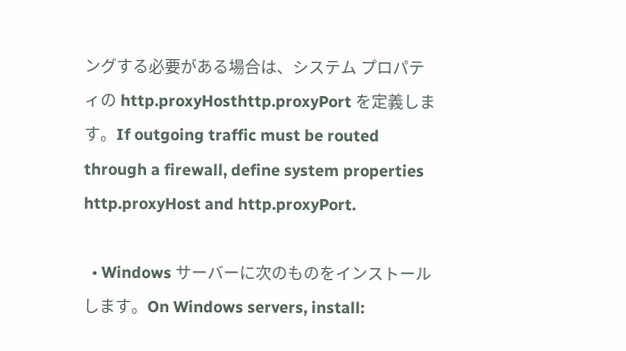ングする必要がある場合は、システム プロパティの http.proxyHosthttp.proxyPort を定義します。If outgoing traffic must be routed through a firewall, define system properties http.proxyHost and http.proxyPort.

  • Windows サーバーに次のものをインストールします。On Windows servers, install: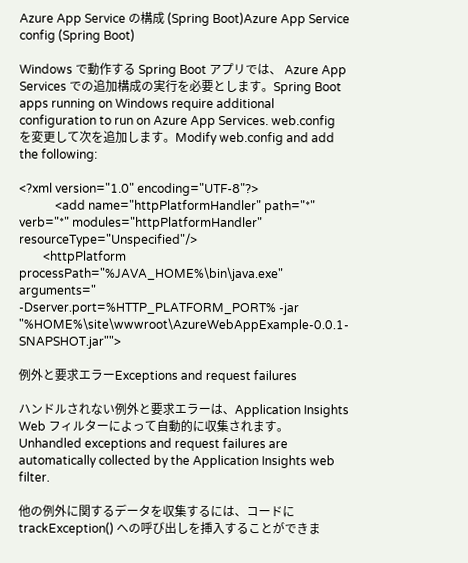Azure App Service の構成 (Spring Boot)Azure App Service config (Spring Boot)

Windows で動作する Spring Boot アプリでは、 Azure App Services での追加構成の実行を必要とします。Spring Boot apps running on Windows require additional configuration to run on Azure App Services. web.config を変更して次を追加します。Modify web.config and add the following:

<?xml version="1.0" encoding="UTF-8"?>
            <add name="httpPlatformHandler" path="*" verb="*" modules="httpPlatformHandler" resourceType="Unspecified"/>
        <httpPlatform processPath="%JAVA_HOME%\bin\java.exe" arguments=" -Dserver.port=%HTTP_PLATFORM_PORT% -jar "%HOME%\site\wwwroot\AzureWebAppExample-0.0.1-SNAPSHOT.jar"">

例外と要求エラーExceptions and request failures

ハンドルされない例外と要求エラーは、Application Insights Web フィルターによって自動的に収集されます。Unhandled exceptions and request failures are automatically collected by the Application Insights web filter.

他の例外に関するデータを収集するには、コードに trackException() への呼び出しを挿入することができま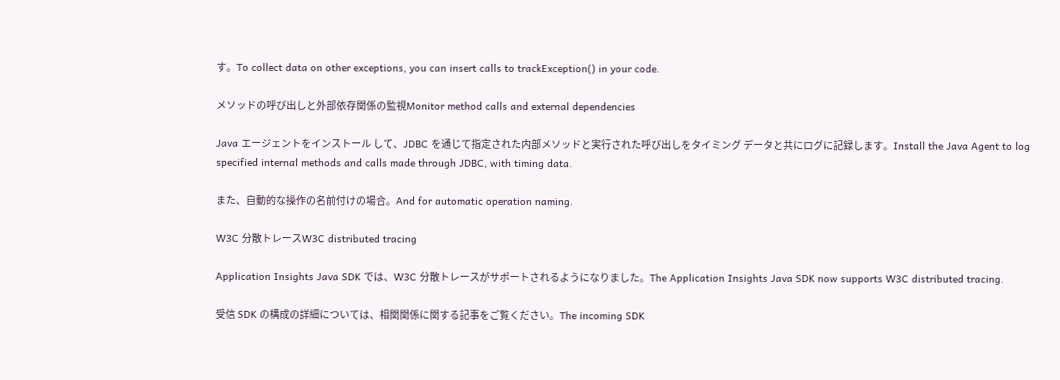す。To collect data on other exceptions, you can insert calls to trackException() in your code.

メソッドの呼び出しと外部依存関係の監視Monitor method calls and external dependencies

Java エージェントをインストール して、JDBC を通じて指定された内部メソッドと実行された呼び出しをタイミング データと共にログに記録します。Install the Java Agent to log specified internal methods and calls made through JDBC, with timing data.

また、自動的な操作の名前付けの場合。And for automatic operation naming.

W3C 分散トレースW3C distributed tracing

Application Insights Java SDK では、W3C 分散トレースがサポートされるようになりました。The Application Insights Java SDK now supports W3C distributed tracing.

受信 SDK の構成の詳細については、相関関係に関する記事をご覧ください。The incoming SDK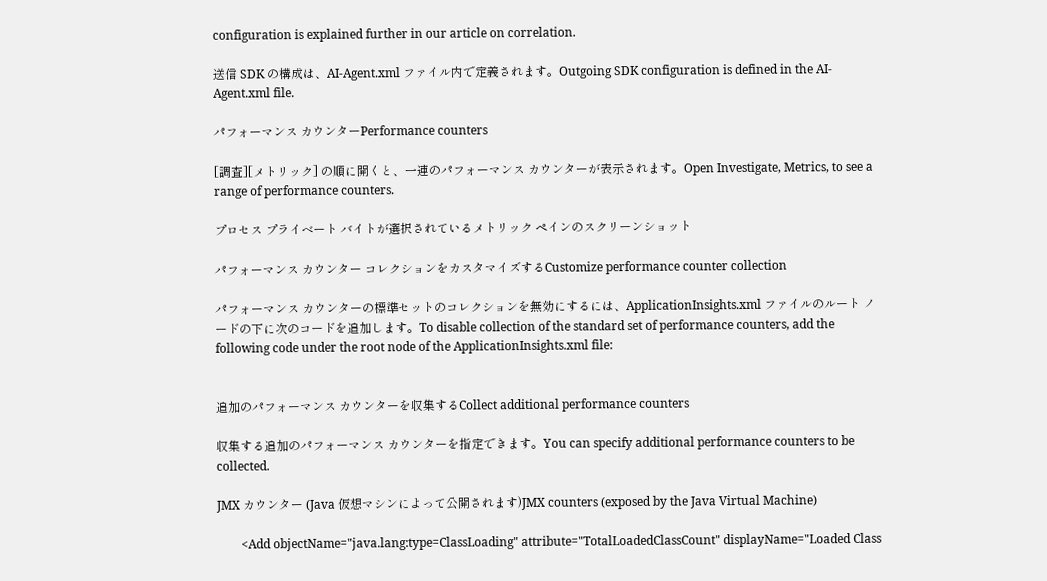configuration is explained further in our article on correlation.

送信 SDK の構成は、AI-Agent.xml ファイル内で定義されます。Outgoing SDK configuration is defined in the AI-Agent.xml file.

パフォーマンス カウンターPerformance counters

[調査][メトリック] の順に開くと、一連のパフォーマンス カウンターが表示されます。Open Investigate, Metrics, to see a range of performance counters.

プロセス プライベート バイトが選択されているメトリック ペインのスクリーンショット

パフォーマンス カウンター コレクションをカスタマイズするCustomize performance counter collection

パフォーマンス カウンターの標準セットのコレクションを無効にするには、ApplicationInsights.xml ファイルのルート ノードの下に次のコードを追加します。To disable collection of the standard set of performance counters, add the following code under the root node of the ApplicationInsights.xml file:


追加のパフォーマンス カウンターを収集するCollect additional performance counters

収集する追加のパフォーマンス カウンターを指定できます。You can specify additional performance counters to be collected.

JMX カウンター (Java 仮想マシンによって公開されます)JMX counters (exposed by the Java Virtual Machine)

        <Add objectName="java.lang:type=ClassLoading" attribute="TotalLoadedClassCount" displayName="Loaded Class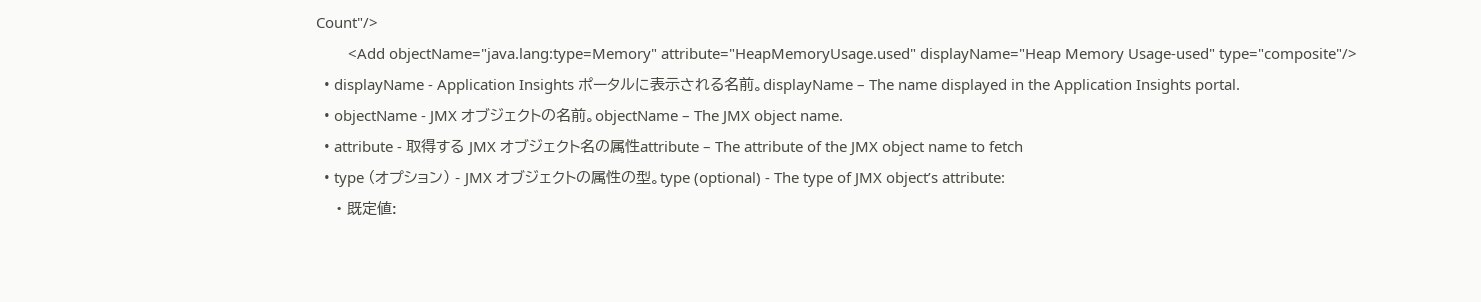Count"/>
        <Add objectName="java.lang:type=Memory" attribute="HeapMemoryUsage.used" displayName="Heap Memory Usage-used" type="composite"/>
  • displayName - Application Insights ポータルに表示される名前。displayName – The name displayed in the Application Insights portal.
  • objectName - JMX オブジェクトの名前。objectName – The JMX object name.
  • attribute - 取得する JMX オブジェクト名の属性attribute – The attribute of the JMX object name to fetch
  • type (オプション) - JMX オブジェクトの属性の型。type (optional) - The type of JMX object’s attribute:
    • 既定値: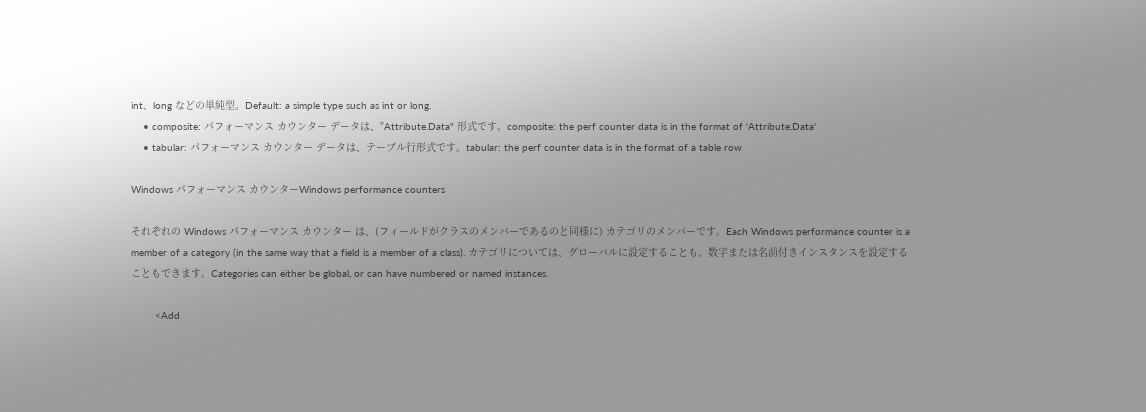int、long などの単純型。Default: a simple type such as int or long.
    • composite: パフォーマンス カウンター データは、"Attribute.Data" 形式です。composite: the perf counter data is in the format of 'Attribute.Data'
    • tabular: パフォーマンス カウンター データは、テーブル行形式です。tabular: the perf counter data is in the format of a table row

Windows パフォーマンス カウンターWindows performance counters

それぞれの Windows パフォーマンス カウンター は、(フィールドがクラスのメンバーであるのと同様に) カテゴリのメンバーです。Each Windows performance counter is a member of a category (in the same way that a field is a member of a class). カテゴリについては、グローバルに設定することも、数字または名前付きインスタンスを設定することもできます。Categories can either be global, or can have numbered or named instances.

        <Add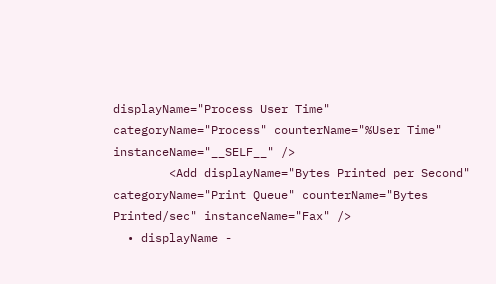displayName="Process User Time" categoryName="Process" counterName="%User Time" instanceName="__SELF__" />
        <Add displayName="Bytes Printed per Second" categoryName="Print Queue" counterName="Bytes Printed/sec" instanceName="Fax" />
  • displayName -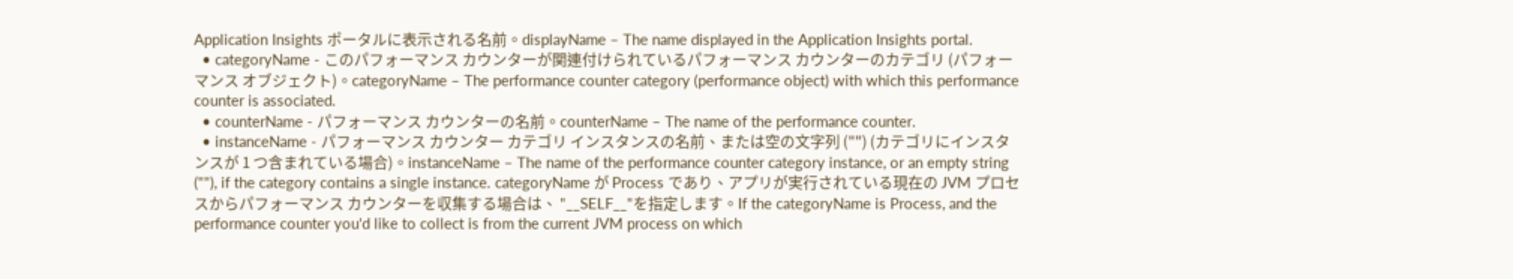Application Insights ポータルに表示される名前。displayName – The name displayed in the Application Insights portal.
  • categoryName - このパフォーマンス カウンターが関連付けられているパフォーマンス カウンターのカテゴリ (パフォーマンス オブジェクト)。categoryName – The performance counter category (performance object) with which this performance counter is associated.
  • counterName - パフォーマンス カウンターの名前。counterName – The name of the performance counter.
  • instanceName - パフォーマンス カウンター カテゴリ インスタンスの名前、または空の文字列 ("") (カテゴリにインスタンスが 1 つ含まれている場合)。instanceName – The name of the performance counter category instance, or an empty string (""), if the category contains a single instance. categoryName が Process であり、アプリが実行されている現在の JVM プロセスからパフォーマンス カウンターを収集する場合は、 "__SELF__"を指定します。If the categoryName is Process, and the performance counter you'd like to collect is from the current JVM process on which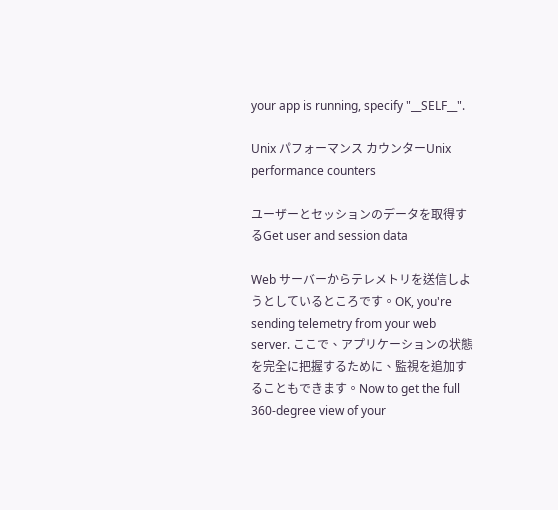your app is running, specify "__SELF__".

Unix パフォーマンス カウンターUnix performance counters

ユーザーとセッションのデータを取得するGet user and session data

Web サーバーからテレメトリを送信しようとしているところです。OK, you're sending telemetry from your web server. ここで、アプリケーションの状態を完全に把握するために、監視を追加することもできます。Now to get the full 360-degree view of your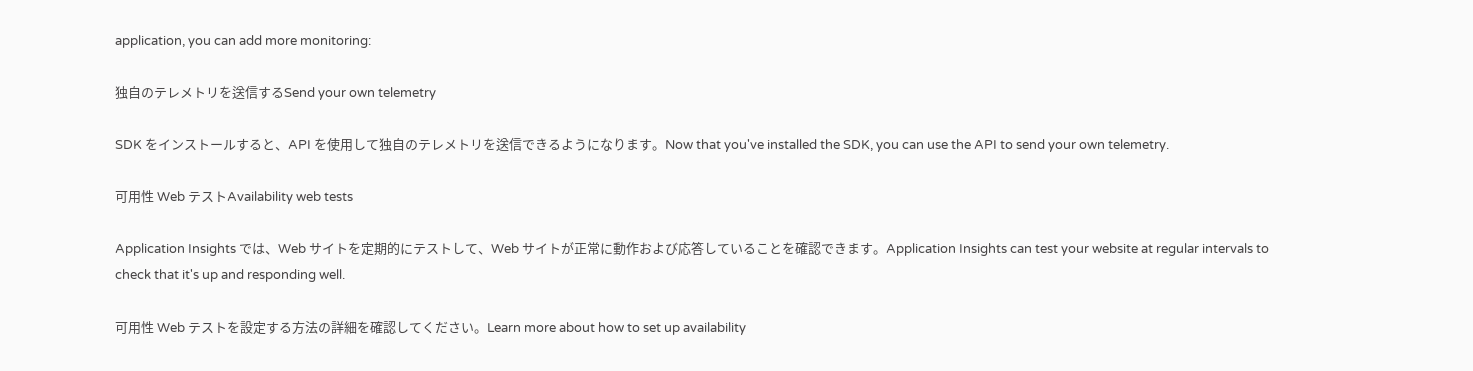application, you can add more monitoring:

独自のテレメトリを送信するSend your own telemetry

SDK をインストールすると、API を使用して独自のテレメトリを送信できるようになります。Now that you've installed the SDK, you can use the API to send your own telemetry.

可用性 Web テストAvailability web tests

Application Insights では、Web サイトを定期的にテストして、Web サイトが正常に動作および応答していることを確認できます。Application Insights can test your website at regular intervals to check that it's up and responding well.

可用性 Web テストを設定する方法の詳細を確認してください。Learn more about how to set up availability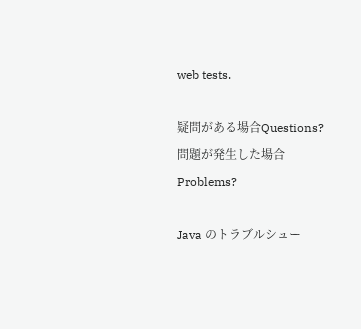web tests.

疑問がある場合Questions? 問題が発生した場合Problems?

Java のトラブルシュー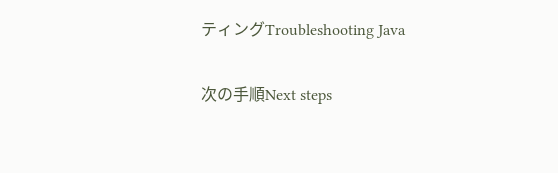ティングTroubleshooting Java

次の手順Next steps